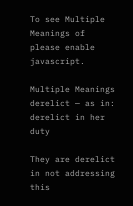To see Multiple Meanings of
please enable javascript.

Multiple Meanings
derelict — as in:  derelict in her duty

They are derelict in not addressing this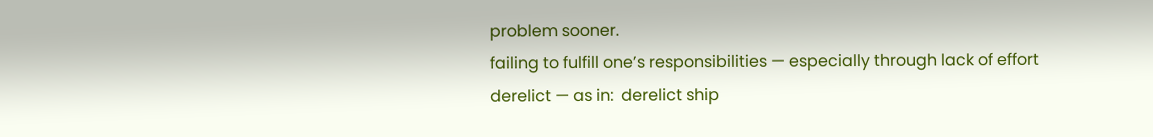problem sooner.
failing to fulfill one’s responsibilities — especially through lack of effort
derelict — as in:  derelict ship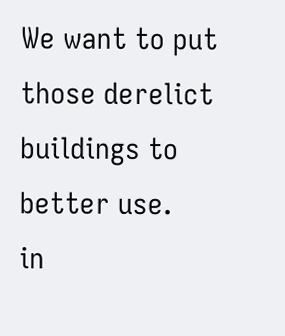We want to put those derelict buildings to better use.
in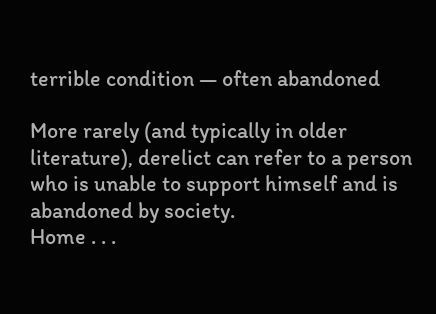terrible condition — often abandoned

More rarely (and typically in older literature), derelict can refer to a person who is unable to support himself and is abandoned by society.
Home . . .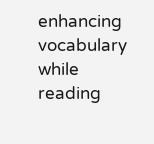enhancing vocabulary while reading